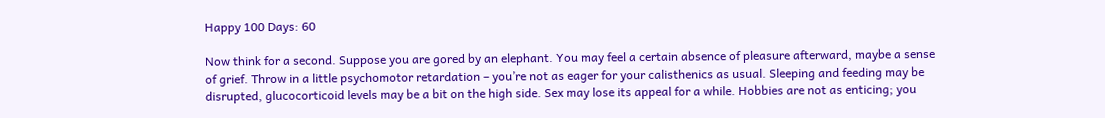Happy 100 Days: 60

Now think for a second. Suppose you are gored by an elephant. You may feel a certain absence of pleasure afterward, maybe a sense of grief. Throw in a little psychomotor retardation – you’re not as eager for your calisthenics as usual. Sleeping and feeding may be disrupted, glucocorticoid levels may be a bit on the high side. Sex may lose its appeal for a while. Hobbies are not as enticing; you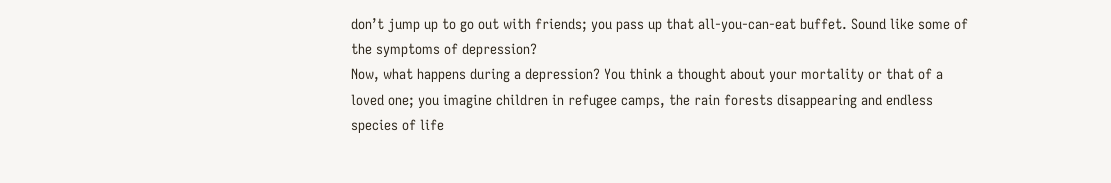don’t jump up to go out with friends; you pass up that all-you-can-eat buffet. Sound like some of the symptoms of depression?
Now, what happens during a depression? You think a thought about your mortality or that of a loved one; you imagine children in refugee camps, the rain forests disappearing and endless species of life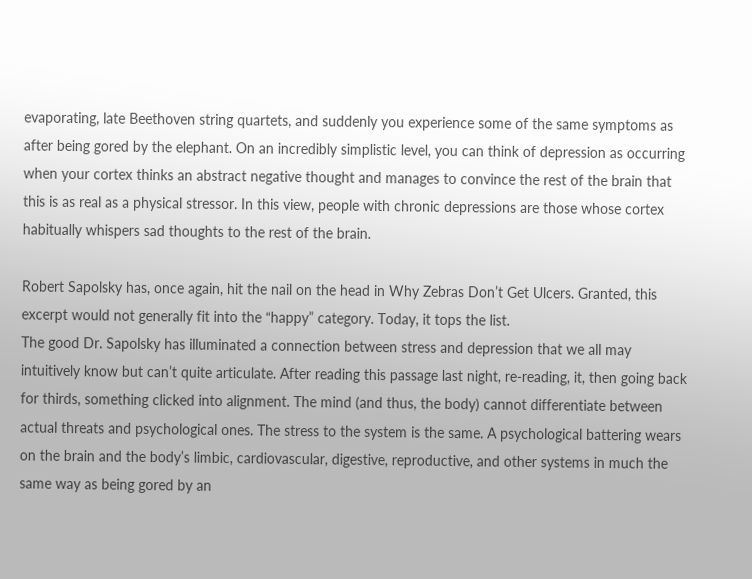evaporating, late Beethoven string quartets, and suddenly you experience some of the same symptoms as after being gored by the elephant. On an incredibly simplistic level, you can think of depression as occurring when your cortex thinks an abstract negative thought and manages to convince the rest of the brain that this is as real as a physical stressor. In this view, people with chronic depressions are those whose cortex habitually whispers sad thoughts to the rest of the brain.

Robert Sapolsky has, once again, hit the nail on the head in Why Zebras Don’t Get Ulcers. Granted, this excerpt would not generally fit into the “happy” category. Today, it tops the list.
The good Dr. Sapolsky has illuminated a connection between stress and depression that we all may intuitively know but can’t quite articulate. After reading this passage last night, re-reading, it, then going back for thirds, something clicked into alignment. The mind (and thus, the body) cannot differentiate between actual threats and psychological ones. The stress to the system is the same. A psychological battering wears on the brain and the body’s limbic, cardiovascular, digestive, reproductive, and other systems in much the same way as being gored by an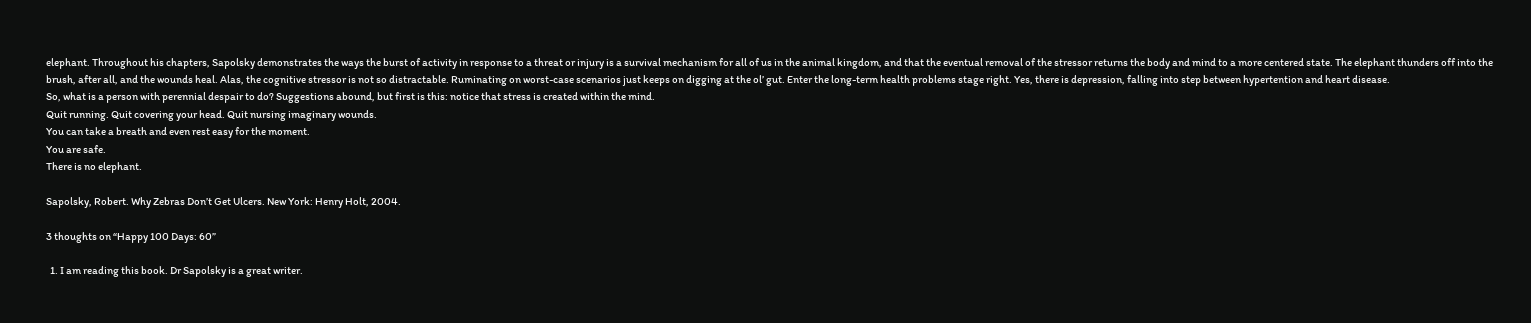elephant. Throughout his chapters, Sapolsky demonstrates the ways the burst of activity in response to a threat or injury is a survival mechanism for all of us in the animal kingdom, and that the eventual removal of the stressor returns the body and mind to a more centered state. The elephant thunders off into the brush, after all, and the wounds heal. Alas, the cognitive stressor is not so distractable. Ruminating on worst-case scenarios just keeps on digging at the ol’ gut. Enter the long-term health problems stage right. Yes, there is depression, falling into step between hypertention and heart disease.
So, what is a person with perennial despair to do? Suggestions abound, but first is this: notice that stress is created within the mind.
Quit running. Quit covering your head. Quit nursing imaginary wounds.
You can take a breath and even rest easy for the moment.
You are safe.
There is no elephant.

Sapolsky, Robert. Why Zebras Don’t Get Ulcers. New York: Henry Holt, 2004.

3 thoughts on “Happy 100 Days: 60”

  1. I am reading this book. Dr Sapolsky is a great writer.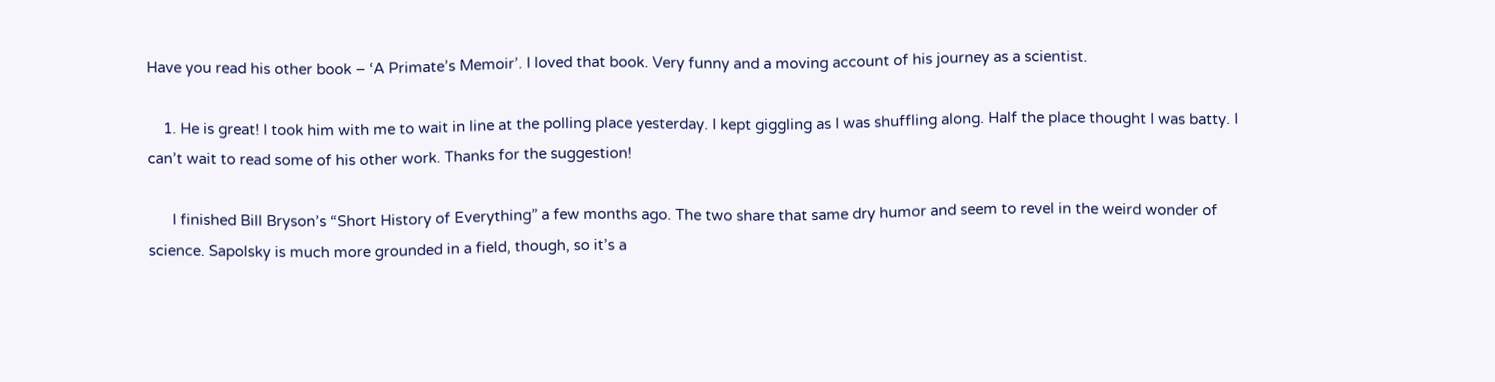Have you read his other book – ‘A Primate’s Memoir’. I loved that book. Very funny and a moving account of his journey as a scientist.

    1. He is great! I took him with me to wait in line at the polling place yesterday. I kept giggling as I was shuffling along. Half the place thought I was batty. I can’t wait to read some of his other work. Thanks for the suggestion!

      I finished Bill Bryson’s “Short History of Everything” a few months ago. The two share that same dry humor and seem to revel in the weird wonder of science. Sapolsky is much more grounded in a field, though, so it’s a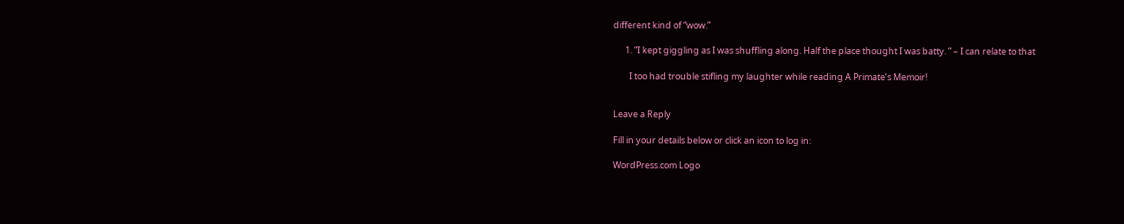different kind of “wow.”

      1. “I kept giggling as I was shuffling along. Half the place thought I was batty. ” – I can relate to that

        I too had trouble stifling my laughter while reading A Primate’s Memoir!


Leave a Reply

Fill in your details below or click an icon to log in:

WordPress.com Logo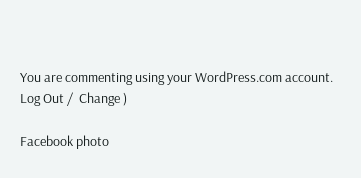You are commenting using your WordPress.com account. Log Out /  Change )

Facebook photo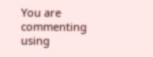You are commenting using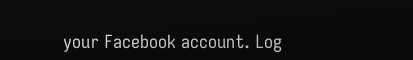your Facebook account. Log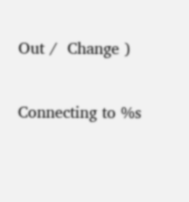Out /  Change )

Connecting to %s